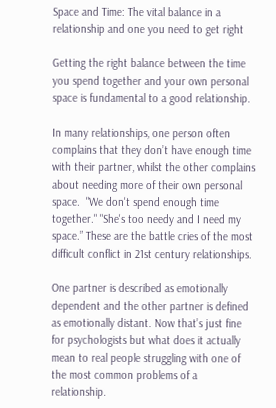Space and Time: The vital balance in a relationship and one you need to get right

Getting the right balance between the time you spend together and your own personal space is fundamental to a good relationship.

In many relationships, one person often complains that they don’t have enough time with their partner, whilst the other complains about needing more of their own personal space.  "We don't spend enough time together." "She's too needy and I need my space.” These are the battle cries of the most difficult conflict in 21st century relationships.

One partner is described as emotionally dependent and the other partner is defined as emotionally distant. Now that’s just fine for psychologists but what does it actually mean to real people struggling with one of the most common problems of a relationship.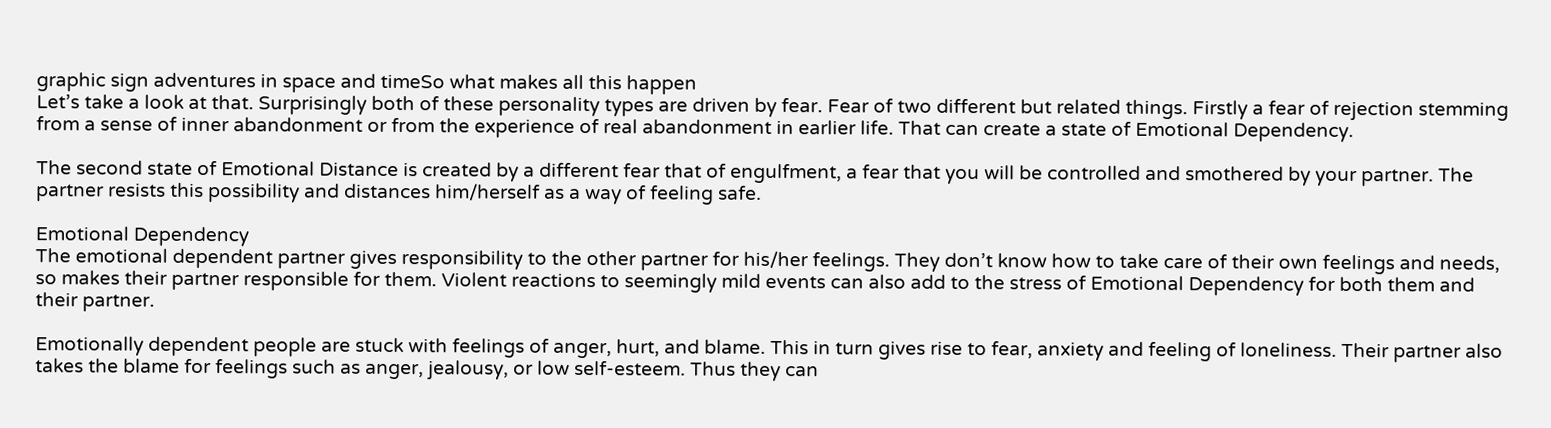graphic sign adventures in space and timeSo what makes all this happen
Let’s take a look at that. Surprisingly both of these personality types are driven by fear. Fear of two different but related things. Firstly a fear of rejection stemming from a sense of inner abandonment or from the experience of real abandonment in earlier life. That can create a state of Emotional Dependency.

The second state of Emotional Distance is created by a different fear that of engulfment, a fear that you will be controlled and smothered by your partner. The partner resists this possibility and distances him/herself as a way of feeling safe.

Emotional Dependency
The emotional dependent partner gives responsibility to the other partner for his/her feelings. They don’t know how to take care of their own feelings and needs, so makes their partner responsible for them. Violent reactions to seemingly mild events can also add to the stress of Emotional Dependency for both them and their partner.

Emotionally dependent people are stuck with feelings of anger, hurt, and blame. This in turn gives rise to fear, anxiety and feeling of loneliness. Their partner also takes the blame for feelings such as anger, jealousy, or low self-esteem. Thus they can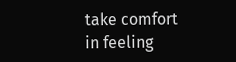take comfort in feeling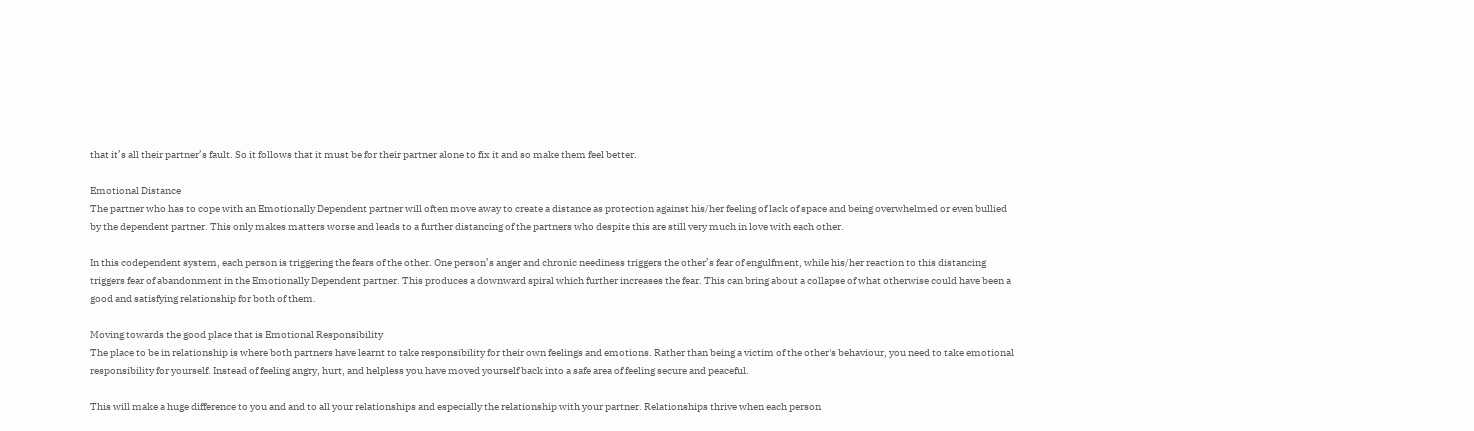that it’s all their partner’s fault. So it follows that it must be for their partner alone to fix it and so make them feel better.

Emotional Distance
The partner who has to cope with an Emotionally Dependent partner will often move away to create a distance as protection against his/her feeling of lack of space and being overwhelmed or even bullied by the dependent partner. This only makes matters worse and leads to a further distancing of the partners who despite this are still very much in love with each other.

In this codependent system, each person is triggering the fears of the other. One person’s anger and chronic neediness triggers the other’s fear of engulfment, while his/her reaction to this distancing triggers fear of abandonment in the Emotionally Dependent partner. This produces a downward spiral which further increases the fear. This can bring about a collapse of what otherwise could have been a good and satisfying relationship for both of them.

Moving towards the good place that is Emotional Responsibility
The place to be in relationship is where both partners have learnt to take responsibility for their own feelings and emotions. Rather than being a victim of the other's behaviour, you need to take emotional responsibility for yourself. Instead of feeling angry, hurt, and helpless you have moved yourself back into a safe area of feeling secure and peaceful.

This will make a huge difference to you and and to all your relationships and especially the relationship with your partner. Relationships thrive when each person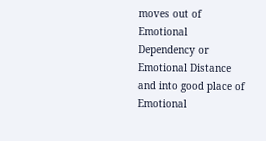moves out of Emotional Dependency or Emotional Distance and into good place of Emotional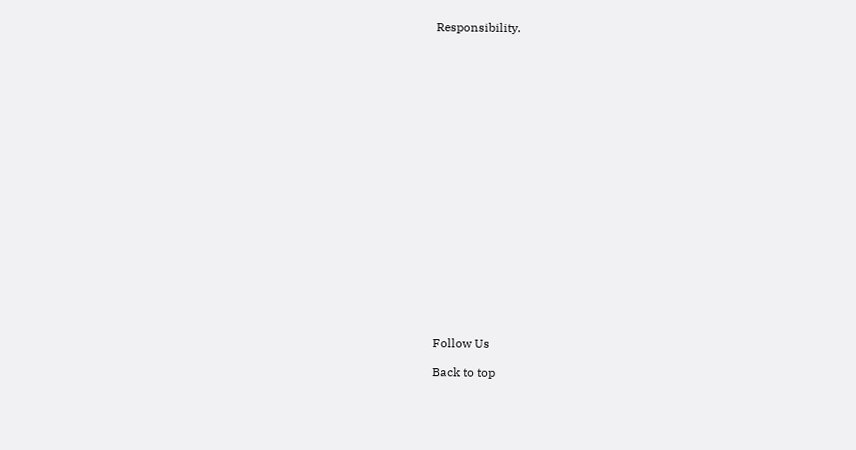Responsibility.





















Follow Us

Back to top